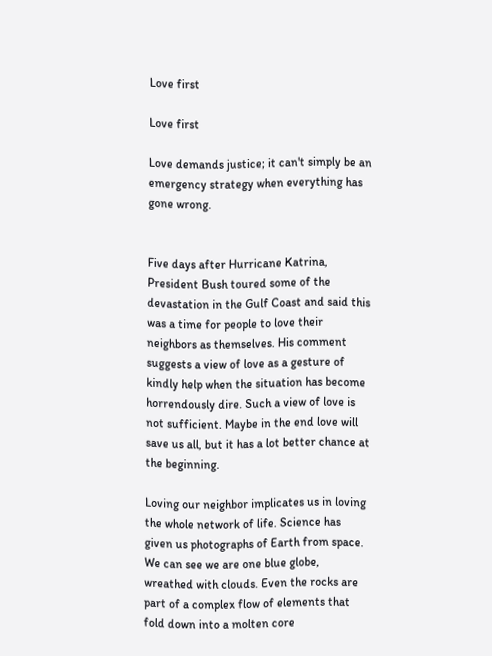Love first

Love first

Love demands justice; it can't simply be an emergency strategy when everything has gone wrong.


Five days after Hurricane Katrina, President Bush toured some of the devastation in the Gulf Coast and said this was a time for people to love their neighbors as themselves. His comment suggests a view of love as a gesture of kindly help when the situation has become horrendously dire. Such a view of love is not sufficient. Maybe in the end love will save us all, but it has a lot better chance at the beginning.

Loving our neighbor implicates us in loving the whole network of life. Science has given us photographs of Earth from space. We can see we are one blue globe, wreathed with clouds. Even the rocks are part of a complex flow of elements that fold down into a molten core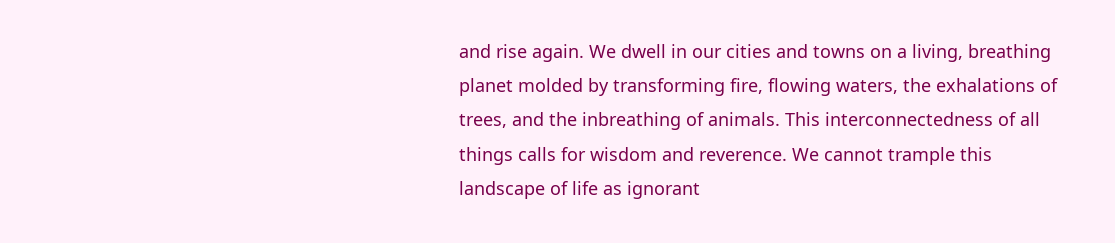and rise again. We dwell in our cities and towns on a living, breathing planet molded by transforming fire, flowing waters, the exhalations of trees, and the inbreathing of animals. This interconnectedness of all things calls for wisdom and reverence. We cannot trample this landscape of life as ignorant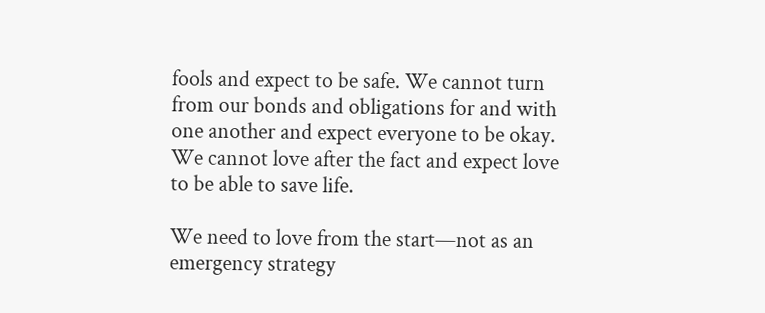fools and expect to be safe. We cannot turn from our bonds and obligations for and with one another and expect everyone to be okay. We cannot love after the fact and expect love to be able to save life.

We need to love from the start—not as an emergency strategy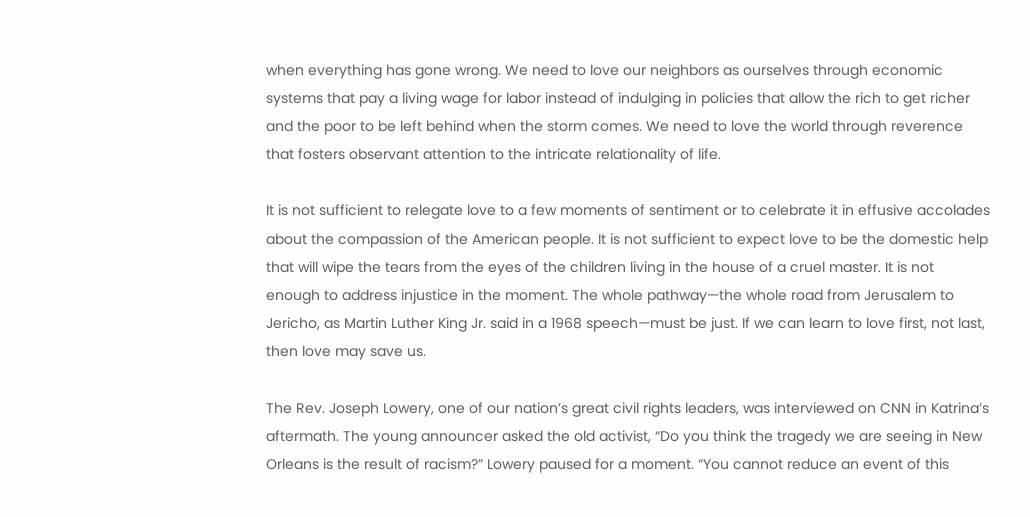when everything has gone wrong. We need to love our neighbors as ourselves through economic systems that pay a living wage for labor instead of indulging in policies that allow the rich to get richer and the poor to be left behind when the storm comes. We need to love the world through reverence that fosters observant attention to the intricate relationality of life.

It is not sufficient to relegate love to a few moments of sentiment or to celebrate it in effusive accolades about the compassion of the American people. It is not sufficient to expect love to be the domestic help that will wipe the tears from the eyes of the children living in the house of a cruel master. It is not enough to address injustice in the moment. The whole pathway—the whole road from Jerusalem to Jericho, as Martin Luther King Jr. said in a 1968 speech—must be just. If we can learn to love first, not last, then love may save us.

The Rev. Joseph Lowery, one of our nation’s great civil rights leaders, was interviewed on CNN in Katrina’s aftermath. The young announcer asked the old activist, “Do you think the tragedy we are seeing in New Orleans is the result of racism?” Lowery paused for a moment. “You cannot reduce an event of this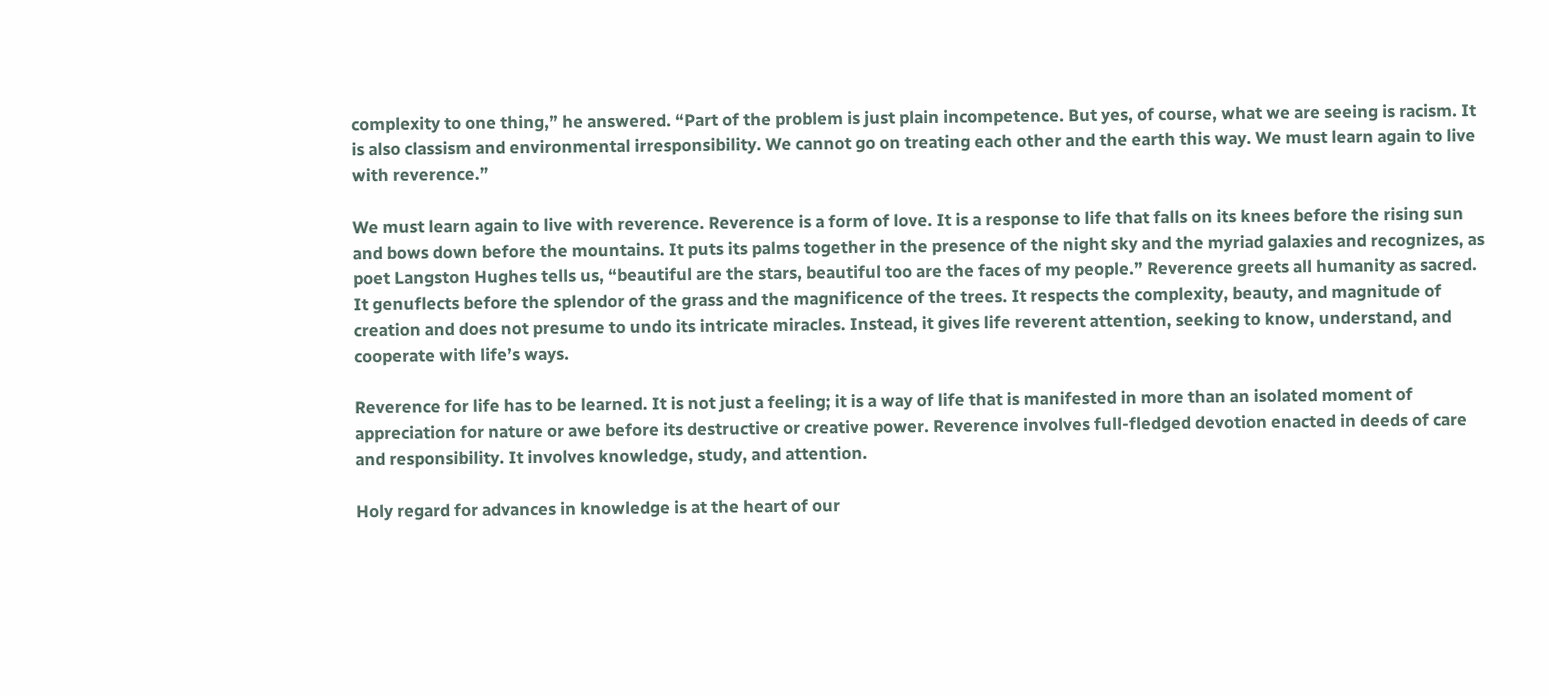complexity to one thing,” he answered. “Part of the problem is just plain incompetence. But yes, of course, what we are seeing is racism. It is also classism and environmental irresponsibility. We cannot go on treating each other and the earth this way. We must learn again to live with reverence.”

We must learn again to live with reverence. Reverence is a form of love. It is a response to life that falls on its knees before the rising sun and bows down before the mountains. It puts its palms together in the presence of the night sky and the myriad galaxies and recognizes, as poet Langston Hughes tells us, “beautiful are the stars, beautiful too are the faces of my people.” Reverence greets all humanity as sacred. It genuflects before the splendor of the grass and the magnificence of the trees. It respects the complexity, beauty, and magnitude of creation and does not presume to undo its intricate miracles. Instead, it gives life reverent attention, seeking to know, understand, and cooperate with life’s ways.

Reverence for life has to be learned. It is not just a feeling; it is a way of life that is manifested in more than an isolated moment of appreciation for nature or awe before its destructive or creative power. Reverence involves full-fledged devotion enacted in deeds of care and responsibility. It involves knowledge, study, and attention.

Holy regard for advances in knowledge is at the heart of our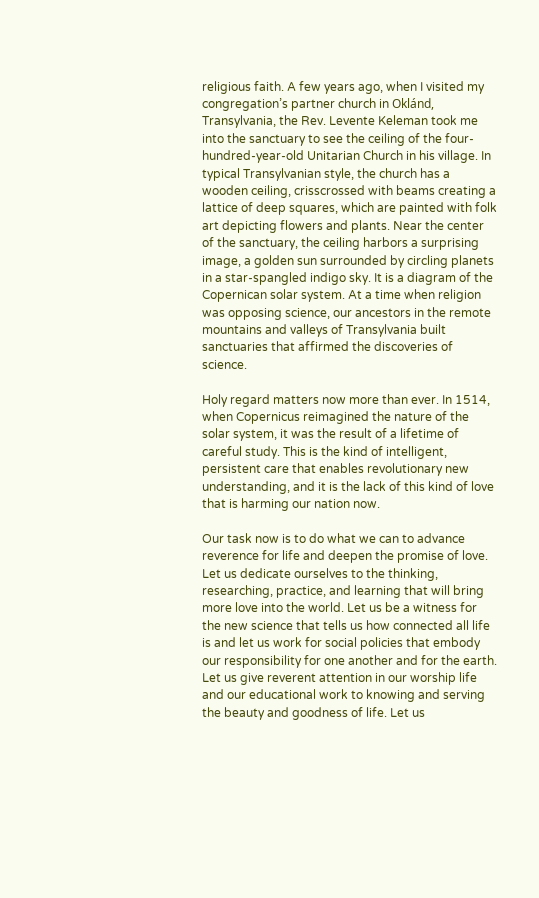religious faith. A few years ago, when I visited my congregation’s partner church in Oklánd, Transylvania, the Rev. Levente Keleman took me into the sanctuary to see the ceiling of the four-hundred-year-old Unitarian Church in his village. In typical Transylvanian style, the church has a wooden ceiling, crisscrossed with beams creating a lattice of deep squares, which are painted with folk art depicting flowers and plants. Near the center of the sanctuary, the ceiling harbors a surprising image, a golden sun surrounded by circling planets in a star-spangled indigo sky. It is a diagram of the Copernican solar system. At a time when religion was opposing science, our ancestors in the remote mountains and valleys of Transylvania built sanctuaries that affirmed the discoveries of science.

Holy regard matters now more than ever. In 1514, when Copernicus reimagined the nature of the solar system, it was the result of a lifetime of careful study. This is the kind of intelligent, persistent care that enables revolutionary new understanding, and it is the lack of this kind of love that is harming our nation now.

Our task now is to do what we can to advance reverence for life and deepen the promise of love. Let us dedicate ourselves to the thinking, researching, practice, and learning that will bring more love into the world. Let us be a witness for the new science that tells us how connected all life is and let us work for social policies that embody our responsibility for one another and for the earth. Let us give reverent attention in our worship life and our educational work to knowing and serving the beauty and goodness of life. Let us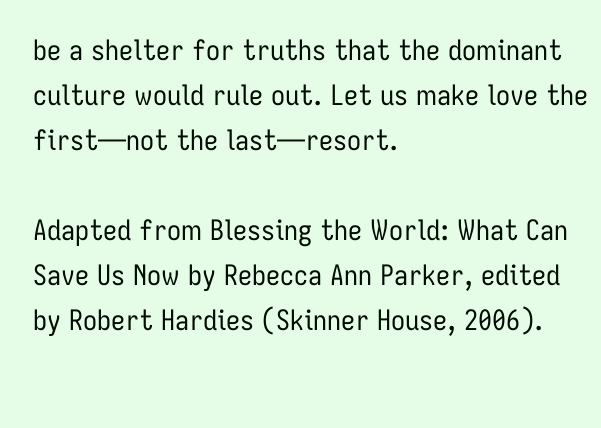be a shelter for truths that the dominant culture would rule out. Let us make love the first—not the last—resort.

Adapted from Blessing the World: What Can Save Us Now by Rebecca Ann Parker, edited by Robert Hardies (Skinner House, 2006).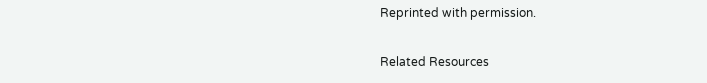Reprinted with permission.

Related Resources